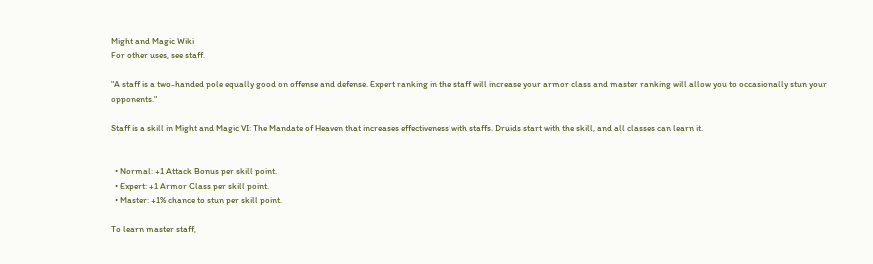Might and Magic Wiki
For other uses, see staff.

"A staff is a two-handed pole equally good on offense and defense. Expert ranking in the staff will increase your armor class and master ranking will allow you to occasionally stun your opponents."

Staff is a skill in Might and Magic VI: The Mandate of Heaven that increases effectiveness with staffs. Druids start with the skill, and all classes can learn it.


  • Normal: +1 Attack Bonus per skill point.
  • Expert: +1 Armor Class per skill point.
  • Master: +1% chance to stun per skill point.

To learn master staff,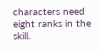characters need eight ranks in the skill.